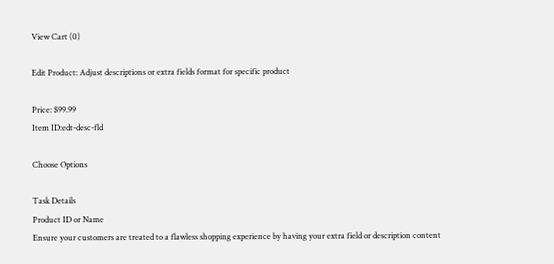View Cart (0)

Edit Product: Adjust descriptions or extra fields format for specific product

Price: $99.99
Item ID:edt-desc-fld

Choose Options

Task Details
Product ID or Name
Ensure your customers are treated to a flawless shopping experience by having your extra field or description content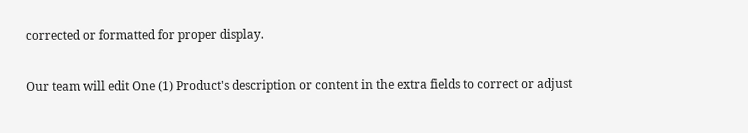corrected or formatted for proper display.

Our team will edit One (1) Product's description or content in the extra fields to correct or adjust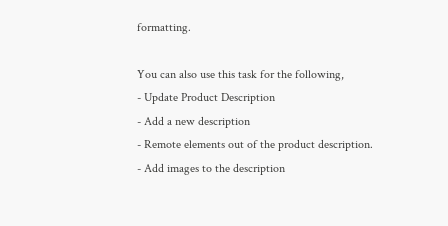formatting.

You can also use this task for the following,
- Update Product Description
- Add a new description
- Remote elements out of the product description.
- Add images to the description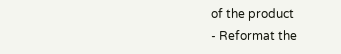of the product
- Reformat the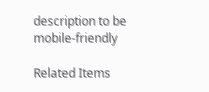description to be mobile-friendly

Related Items